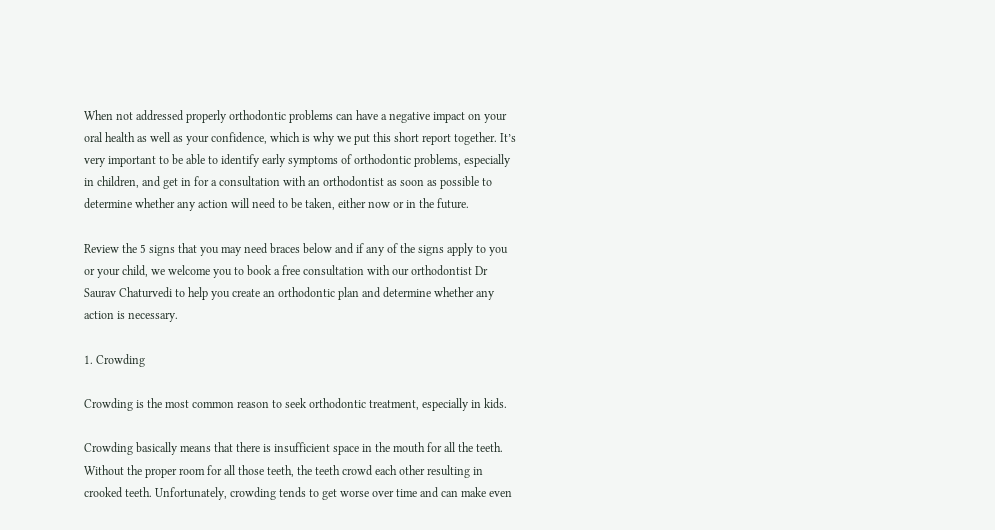When not addressed properly orthodontic problems can have a negative impact on your oral health as well as your confidence, which is why we put this short report together. It’s very important to be able to identify early symptoms of orthodontic problems, especially in children, and get in for a consultation with an orthodontist as soon as possible to determine whether any action will need to be taken, either now or in the future.

Review the 5 signs that you may need braces below and if any of the signs apply to you or your child, we welcome you to book a free consultation with our orthodontist Dr Saurav Chaturvedi to help you create an orthodontic plan and determine whether any action is necessary.

1. Crowding

Crowding is the most common reason to seek orthodontic treatment, especially in kids.

Crowding basically means that there is insufficient space in the mouth for all the teeth. Without the proper room for all those teeth, the teeth crowd each other resulting in crooked teeth. Unfortunately, crowding tends to get worse over time and can make even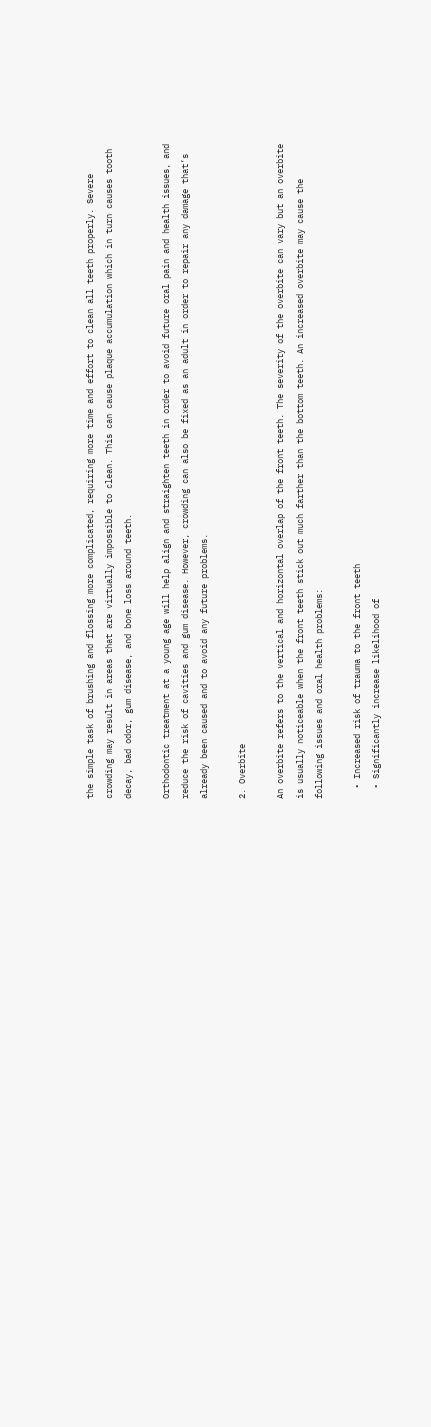the simple task of brushing and flossing more complicated, requiring more time and effort to clean all teeth properly. Severe crowding may result in areas that are virtually impossible to clean. This can cause plaque accumulation which in turn causes tooth decay, bad odor, gum disease, and bone loss around teeth.

Orthodontic treatment at a young age will help align and straighten teeth in order to avoid future oral pain and health issues, and reduce the risk of cavities and gum disease. However, crowding can also be fixed as an adult in order to repair any damage that’s already been caused and to avoid any future problems.

2. Overbite

An overbite refers to the vertical and horizontal overlap of the front teeth. The severity of the overbite can vary but an overbite is usually noticeable when the front teeth stick out much farther than the bottom teeth. An increased overbite may cause the following issues and oral health problems:

  • Increased risk of trauma to the front teeth
  • Significantly increase likelihood of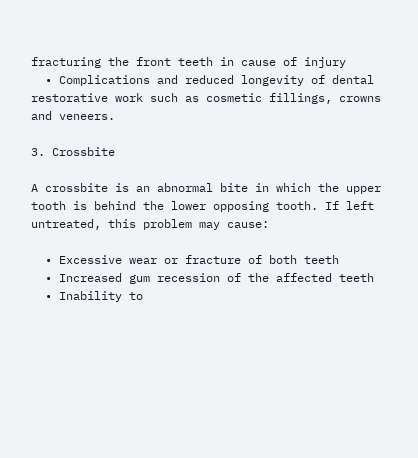fracturing the front teeth in cause of injury
  • Complications and reduced longevity of dental restorative work such as cosmetic fillings, crowns and veneers.

3. Crossbite

A crossbite is an abnormal bite in which the upper tooth is behind the lower opposing tooth. If left untreated, this problem may cause:

  • Excessive wear or fracture of both teeth
  • Increased gum recession of the affected teeth
  • Inability to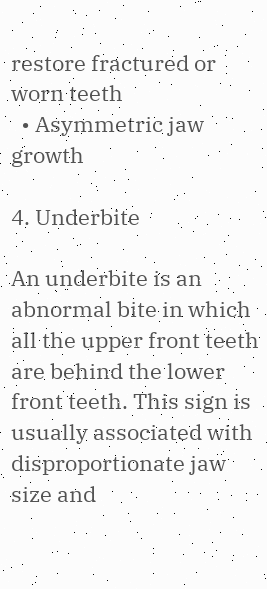restore fractured or worn teeth
  • Asymmetric jaw growth

4. Underbite

An underbite is an abnormal bite in which all the upper front teeth are behind the lower front teeth. This sign is usually associated with disproportionate jaw size and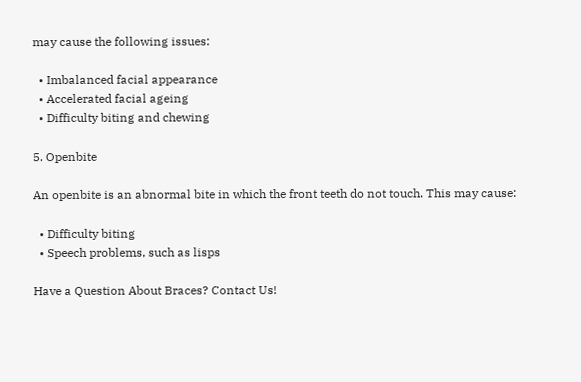may cause the following issues:

  • Imbalanced facial appearance
  • Accelerated facial ageing
  • Difficulty biting and chewing

5. Openbite

An openbite is an abnormal bite in which the front teeth do not touch. This may cause:

  • Difficulty biting
  • Speech problems, such as lisps

Have a Question About Braces? Contact Us!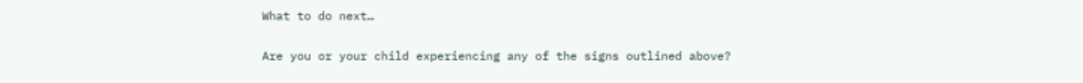What to do next…

Are you or your child experiencing any of the signs outlined above?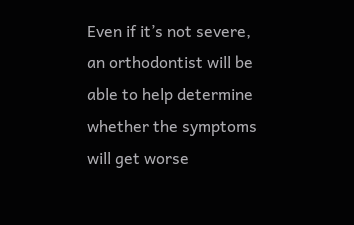Even if it’s not severe, an orthodontist will be able to help determine whether the symptoms will get worse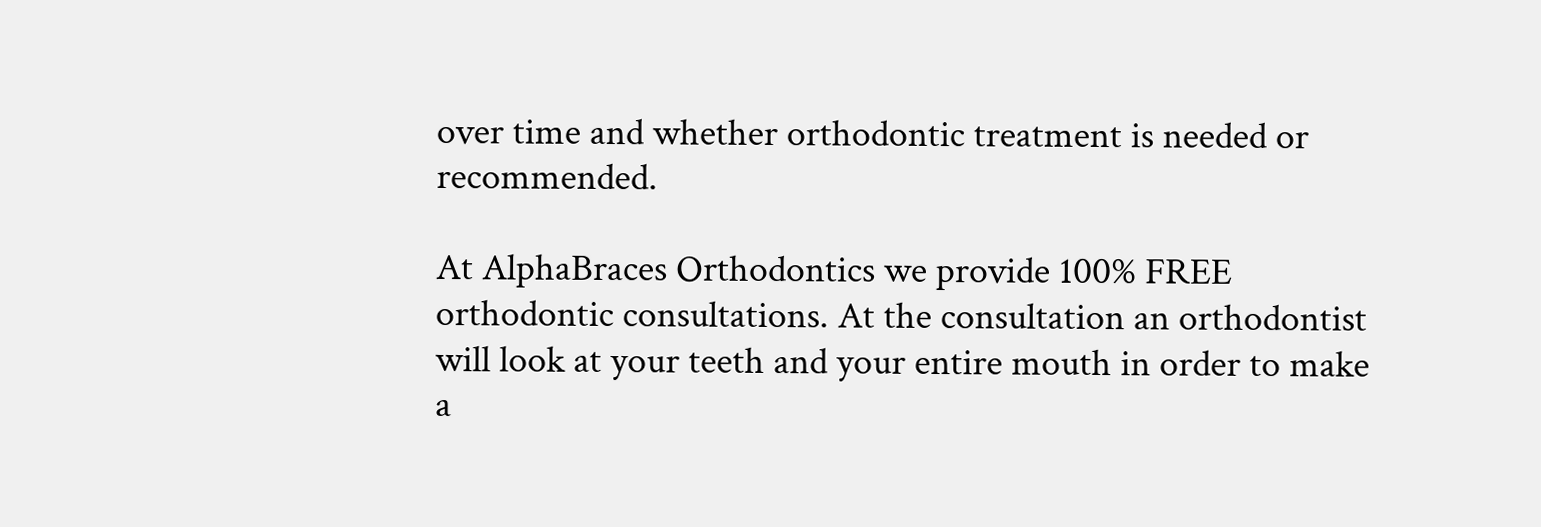over time and whether orthodontic treatment is needed or recommended.

At AlphaBraces Orthodontics we provide 100% FREE orthodontic consultations. At the consultation an orthodontist will look at your teeth and your entire mouth in order to make a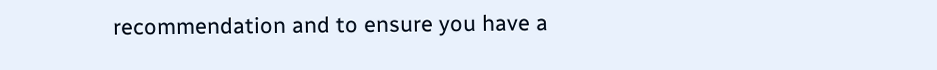recommendation and to ensure you have a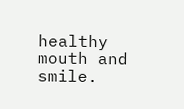healthy mouth and smile.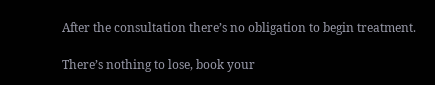After the consultation there’s no obligation to begin treatment.

There’s nothing to lose, book your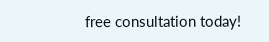free consultation today!